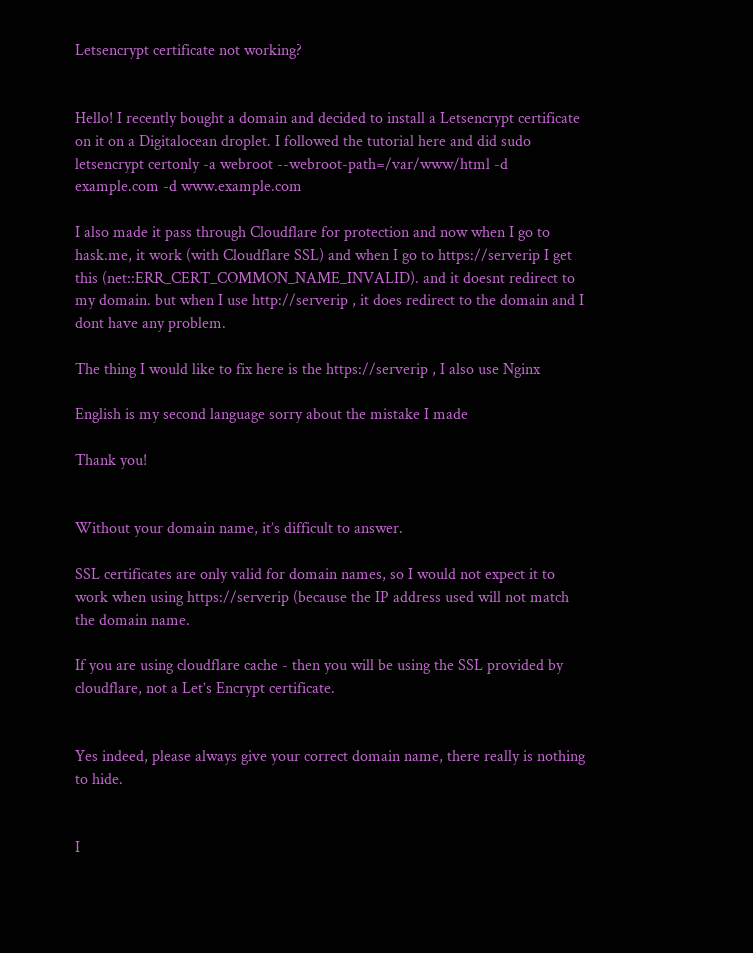Letsencrypt certificate not working?


Hello! I recently bought a domain and decided to install a Letsencrypt certificate on it on a Digitalocean droplet. I followed the tutorial here and did sudo letsencrypt certonly -a webroot --webroot-path=/var/www/html -d example.com -d www.example.com

I also made it pass through Cloudflare for protection and now when I go to hask.me, it work (with Cloudflare SSL) and when I go to https://serverip I get this (net::ERR_CERT_COMMON_NAME_INVALID). and it doesnt redirect to my domain. but when I use http://serverip , it does redirect to the domain and I dont have any problem.

The thing I would like to fix here is the https://serverip , I also use Nginx

English is my second language sorry about the mistake I made

Thank you!


Without your domain name, it’s difficult to answer.

SSL certificates are only valid for domain names, so I would not expect it to work when using https://serverip (because the IP address used will not match the domain name.

If you are using cloudflare cache - then you will be using the SSL provided by cloudflare, not a Let’s Encrypt certificate.


Yes indeed, please always give your correct domain name, there really is nothing to hide.


I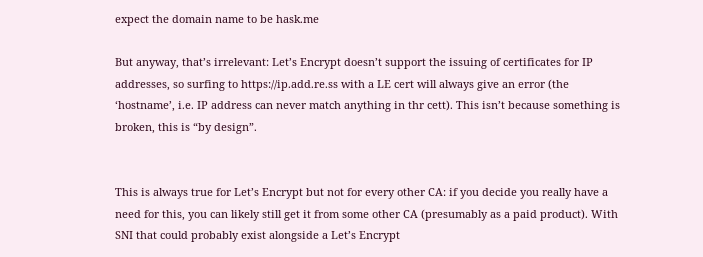expect the domain name to be hask.me

But anyway, that’s irrelevant: Let’s Encrypt doesn’t support the issuing of certificates for IP addresses, so surfing to https://ip.add.re.ss with a LE cert will always give an error (the ‘hostname’, i.e. IP address can never match anything in thr cett). This isn’t because something is broken, this is “by design”.


This is always true for Let’s Encrypt but not for every other CA: if you decide you really have a need for this, you can likely still get it from some other CA (presumably as a paid product). With SNI that could probably exist alongside a Let’s Encrypt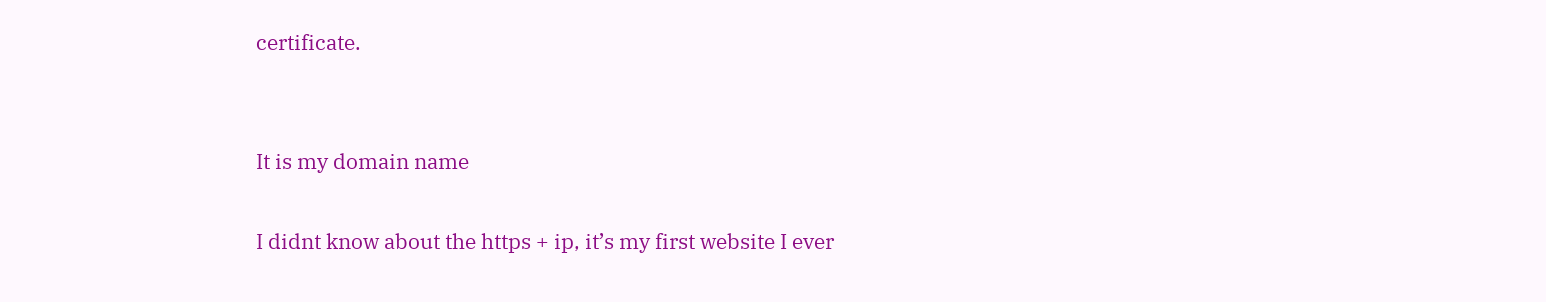certificate.


It is my domain name

I didnt know about the https + ip, it’s my first website I ever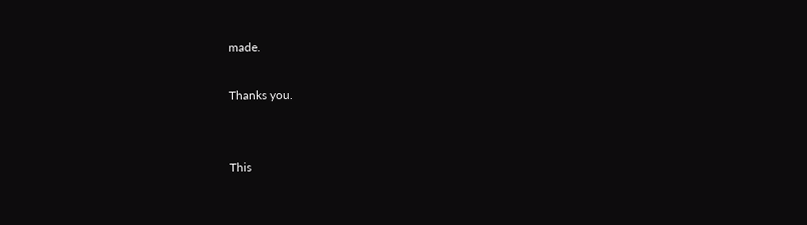made.

Thanks you.


This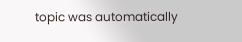topic was automatically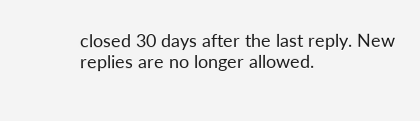closed 30 days after the last reply. New replies are no longer allowed.